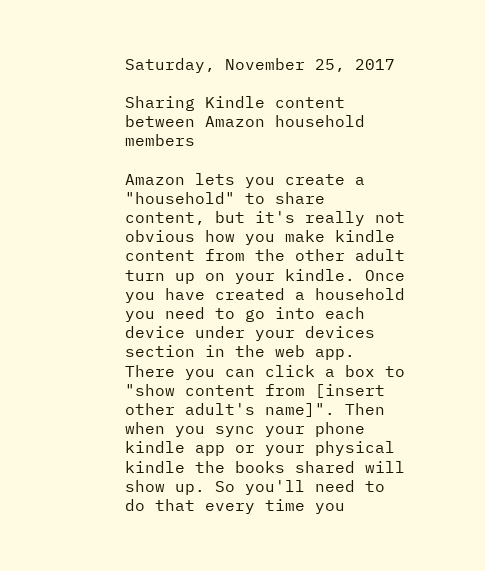Saturday, November 25, 2017

Sharing Kindle content between Amazon household members

Amazon lets you create a "household" to share content, but it's really not obvious how you make kindle content from the other adult turn up on your kindle. Once you have created a household you need to go into each device under your devices section in the web app. There you can click a box to "show content from [insert other adult's name]". Then when you sync your phone kindle app or your physical kindle the books shared will show up. So you'll need to do that every time you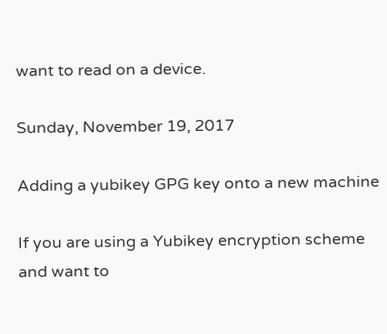want to read on a device.

Sunday, November 19, 2017

Adding a yubikey GPG key onto a new machine

If you are using a Yubikey encryption scheme and want to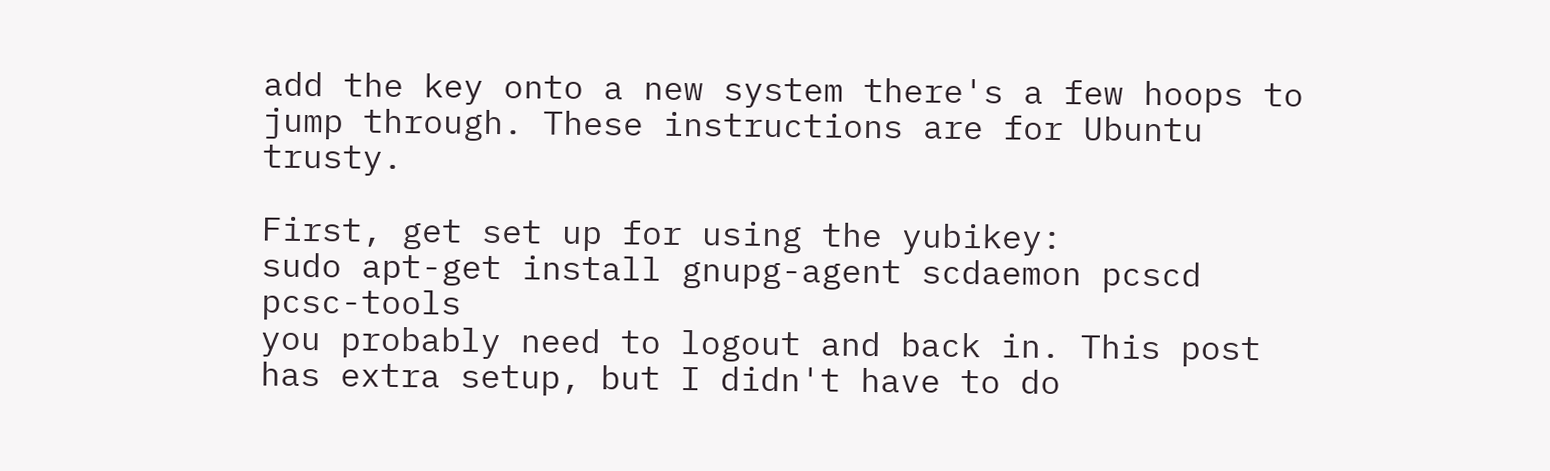add the key onto a new system there's a few hoops to jump through. These instructions are for Ubuntu trusty.

First, get set up for using the yubikey:
sudo apt-get install gnupg-agent scdaemon pcscd pcsc-tools
you probably need to logout and back in. This post has extra setup, but I didn't have to do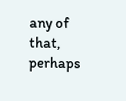any of that, perhaps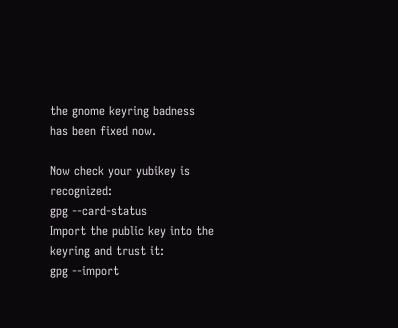the gnome keyring badness has been fixed now.

Now check your yubikey is recognized:
gpg --card-status
Import the public key into the keyring and trust it:
gpg --import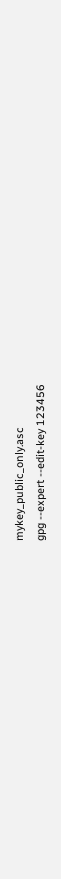mykey_public_only.asc
gpg --expert --edit-key 123456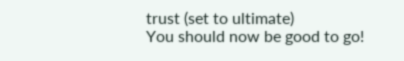trust (set to ultimate)
You should now be good to go!